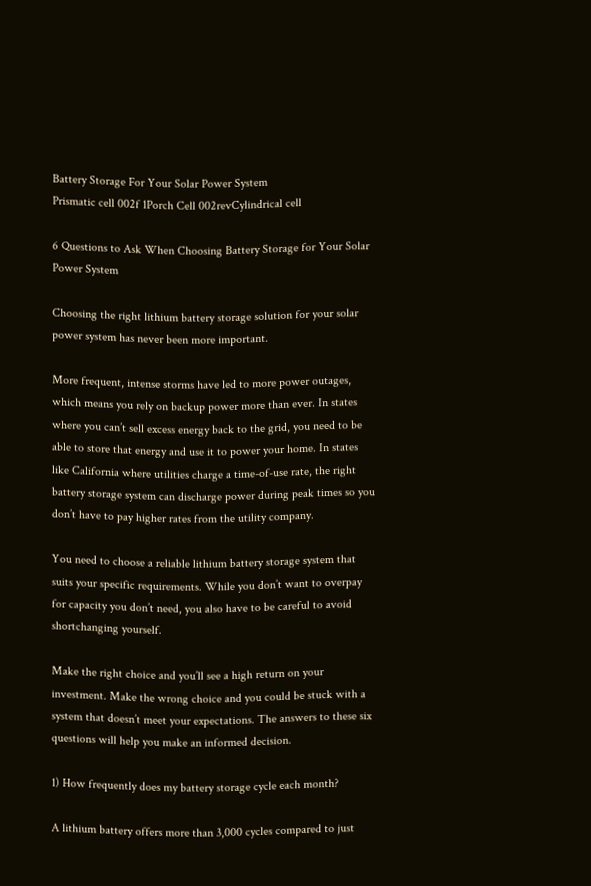Battery Storage For Your Solar Power System
Prismatic cell 002f 1Porch Cell 002revCylindrical cell

6 Questions to Ask When Choosing Battery Storage for Your Solar Power System

Choosing the right lithium battery storage solution for your solar power system has never been more important.

More frequent, intense storms have led to more power outages, which means you rely on backup power more than ever. In states where you can’t sell excess energy back to the grid, you need to be able to store that energy and use it to power your home. In states like California where utilities charge a time-of-use rate, the right battery storage system can discharge power during peak times so you don’t have to pay higher rates from the utility company.

You need to choose a reliable lithium battery storage system that suits your specific requirements. While you don’t want to overpay for capacity you don’t need, you also have to be careful to avoid shortchanging yourself.

Make the right choice and you’ll see a high return on your investment. Make the wrong choice and you could be stuck with a system that doesn’t meet your expectations. The answers to these six questions will help you make an informed decision.

1) How frequently does my battery storage cycle each month?

A lithium battery offers more than 3,000 cycles compared to just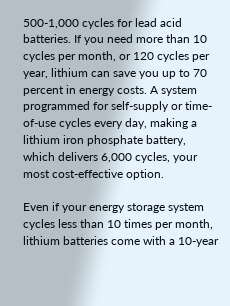500-1,000 cycles for lead acid batteries. If you need more than 10 cycles per month, or 120 cycles per year, lithium can save you up to 70 percent in energy costs. A system programmed for self-supply or time-of-use cycles every day, making a lithium iron phosphate battery, which delivers 6,000 cycles, your most cost-effective option.

Even if your energy storage system cycles less than 10 times per month, lithium batteries come with a 10-year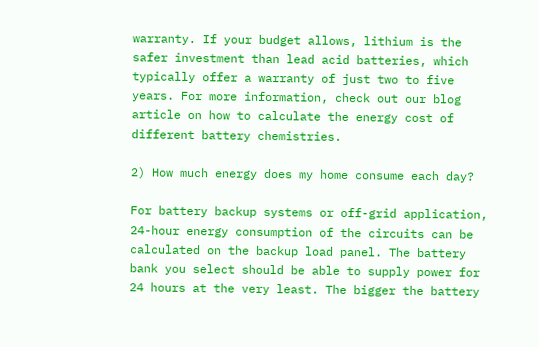warranty. If your budget allows, lithium is the safer investment than lead acid batteries, which typically offer a warranty of just two to five years. For more information, check out our blog article on how to calculate the energy cost of different battery chemistries.

2) How much energy does my home consume each day?

For battery backup systems or off-grid application, 24-hour energy consumption of the circuits can be calculated on the backup load panel. The battery bank you select should be able to supply power for 24 hours at the very least. The bigger the battery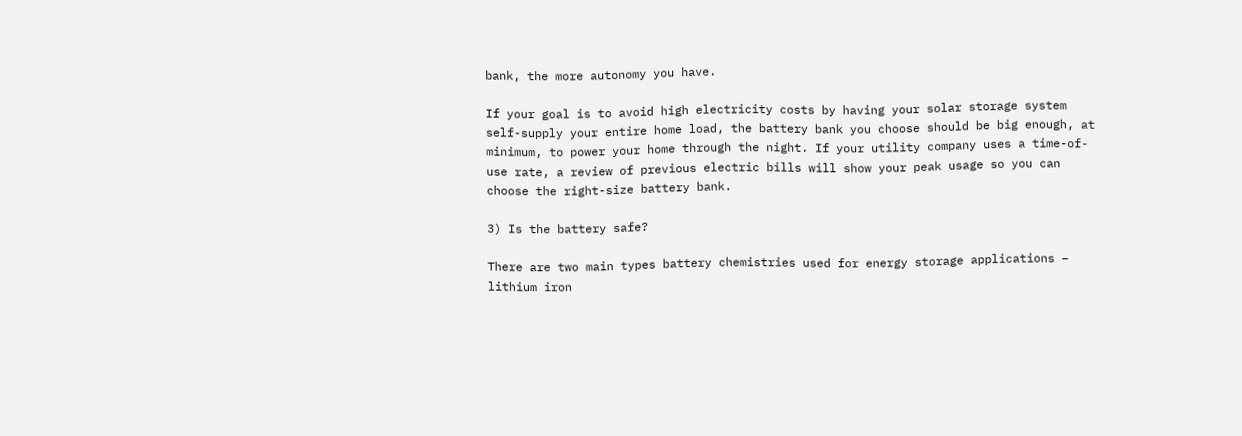bank, the more autonomy you have.

If your goal is to avoid high electricity costs by having your solar storage system self-supply your entire home load, the battery bank you choose should be big enough, at minimum, to power your home through the night. If your utility company uses a time-of-use rate, a review of previous electric bills will show your peak usage so you can choose the right-size battery bank.

3) Is the battery safe?

There are two main types battery chemistries used for energy storage applications – lithium iron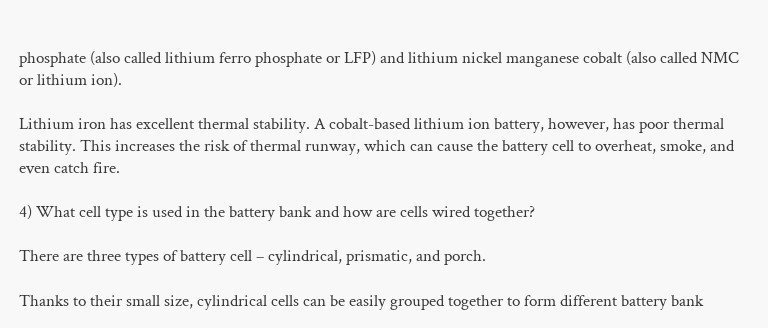phosphate (also called lithium ferro phosphate or LFP) and lithium nickel manganese cobalt (also called NMC or lithium ion).

Lithium iron has excellent thermal stability. A cobalt-based lithium ion battery, however, has poor thermal stability. This increases the risk of thermal runway, which can cause the battery cell to overheat, smoke, and even catch fire.

4) What cell type is used in the battery bank and how are cells wired together?

There are three types of battery cell – cylindrical, prismatic, and porch.

Thanks to their small size, cylindrical cells can be easily grouped together to form different battery bank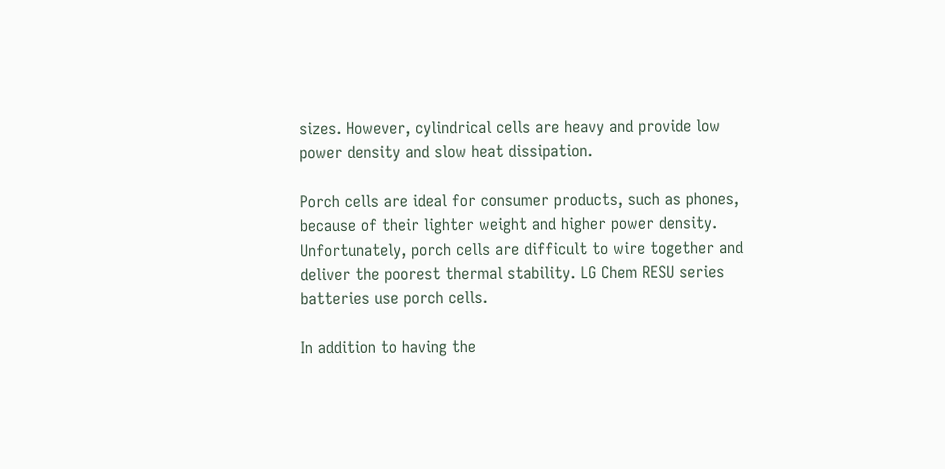sizes. However, cylindrical cells are heavy and provide low power density and slow heat dissipation.

Porch cells are ideal for consumer products, such as phones, because of their lighter weight and higher power density. Unfortunately, porch cells are difficult to wire together and deliver the poorest thermal stability. LG Chem RESU series batteries use porch cells.

In addition to having the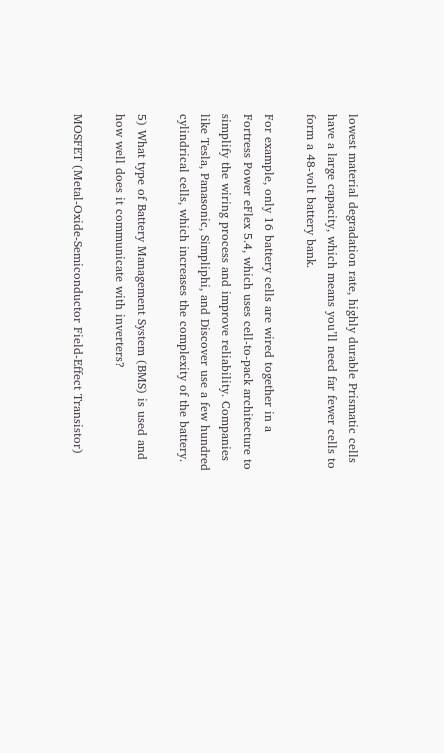lowest material degradation rate, highly durable Prismatic cells have a large capacity, which means you’ll need far fewer cells to form a 48-volt battery bank.

For example, only 16 battery cells are wired together in a Fortress Power eFlex 5.4, which uses cell-to-pack architecture to simplify the wiring process and improve reliability. Companies like Tesla, Panasonic, Simpliphi, and Discover use a few hundred cylindrical cells, which increases the complexity of the battery.

5) What type of Battery Management System (BMS) is used and how well does it communicate with inverters?

MOSFET (Metal-Oxide-Semiconductor Field-Effect Transistor)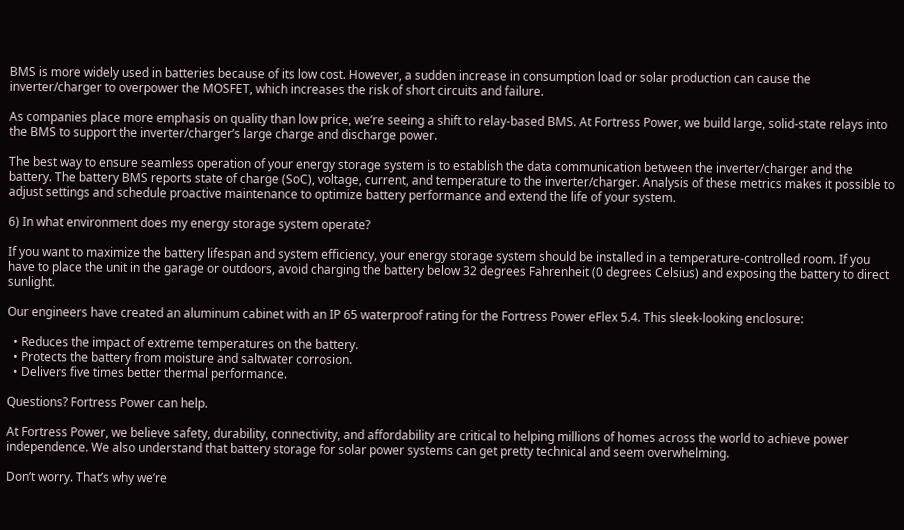BMS is more widely used in batteries because of its low cost. However, a sudden increase in consumption load or solar production can cause the inverter/charger to overpower the MOSFET, which increases the risk of short circuits and failure.

As companies place more emphasis on quality than low price, we’re seeing a shift to relay-based BMS. At Fortress Power, we build large, solid-state relays into the BMS to support the inverter/charger’s large charge and discharge power.

The best way to ensure seamless operation of your energy storage system is to establish the data communication between the inverter/charger and the battery. The battery BMS reports state of charge (SoC), voltage, current, and temperature to the inverter/charger. Analysis of these metrics makes it possible to adjust settings and schedule proactive maintenance to optimize battery performance and extend the life of your system.

6) In what environment does my energy storage system operate?

If you want to maximize the battery lifespan and system efficiency, your energy storage system should be installed in a temperature-controlled room. If you have to place the unit in the garage or outdoors, avoid charging the battery below 32 degrees Fahrenheit (0 degrees Celsius) and exposing the battery to direct sunlight.

Our engineers have created an aluminum cabinet with an IP 65 waterproof rating for the Fortress Power eFlex 5.4. This sleek-looking enclosure:

  • Reduces the impact of extreme temperatures on the battery.
  • Protects the battery from moisture and saltwater corrosion.
  • Delivers five times better thermal performance.

Questions? Fortress Power can help.

At Fortress Power, we believe safety, durability, connectivity, and affordability are critical to helping millions of homes across the world to achieve power independence. We also understand that battery storage for solar power systems can get pretty technical and seem overwhelming.

Don’t worry. That’s why we’re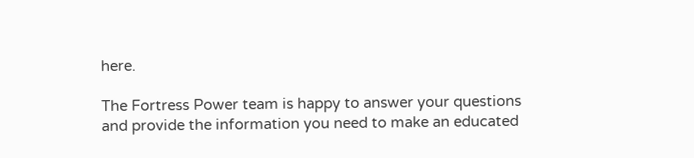here.

The Fortress Power team is happy to answer your questions and provide the information you need to make an educated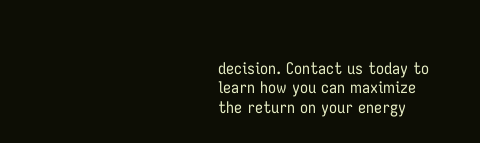decision. Contact us today to learn how you can maximize the return on your energy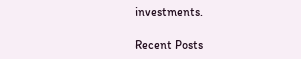investments.

Recent Posts